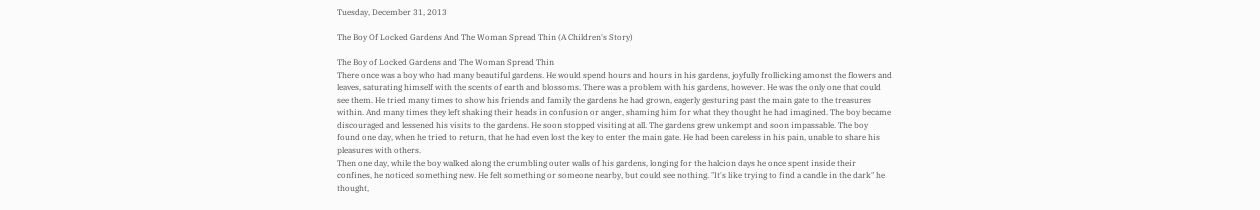Tuesday, December 31, 2013

The Boy Of Locked Gardens And The Woman Spread Thin (A Children's Story)

The Boy of Locked Gardens and The Woman Spread Thin
There once was a boy who had many beautiful gardens. He would spend hours and hours in his gardens, joyfully frollicking amonst the flowers and leaves, saturating himself with the scents of earth and blossoms. There was a problem with his gardens, however. He was the only one that could see them. He tried many times to show his friends and family the gardens he had grown, eagerly gesturing past the main gate to the treasures within. And many times they left shaking their heads in confusion or anger, shaming him for what they thought he had imagined. The boy became discouraged and lessened his visits to the gardens. He soon stopped visiting at all. The gardens grew unkempt and soon impassable. The boy found one day, when he tried to return, that he had even lost the key to enter the main gate. He had been careless in his pain, unable to share his pleasures with others.
Then one day, while the boy walked along the crumbling outer walls of his gardens, longing for the halcion days he once spent inside their confines, he noticed something new. He felt something or someone nearby, but could see nothing. "It's like trying to find a candle in the dark" he thought,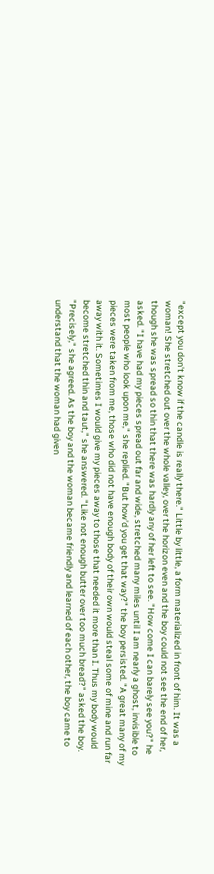"except you don't know if the candle is really there." Little by little, a form materialized in front of him. It was a woman! She stretched out over the whole valley, over the horizon even and the boy could not see the end of her, though she was spread so thin that there was hardly any of her left to see. "How come I can barely see you?" he asked. "I have had my pieces spread out far and wide, stretched many miles until I am nearly a ghost, invisible to most people who look upon me," she replied. "But how'd you get that way?" the boy persisted. "A great many of my pieces were taken from me, those who did not have enough body of their own would steal some of mine and run far away with it. Sometimes I would give my pieces away to those that needed it more than I. Thus my body would become stretched thin and taut," she answered. "Like not enough butter over too much bread?" asked the boy. "Precisely," she agreed. As the boy and the woman became friendly and learned of each other, the boy came to understand that the woman had given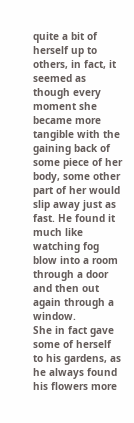quite a bit of herself up to others, in fact, it seemed as though every moment she became more tangible with the gaining back of some piece of her body, some other part of her would slip away just as fast. He found it much like watching fog blow into a room through a door and then out again through a window.
She in fact gave some of herself to his gardens, as he always found his flowers more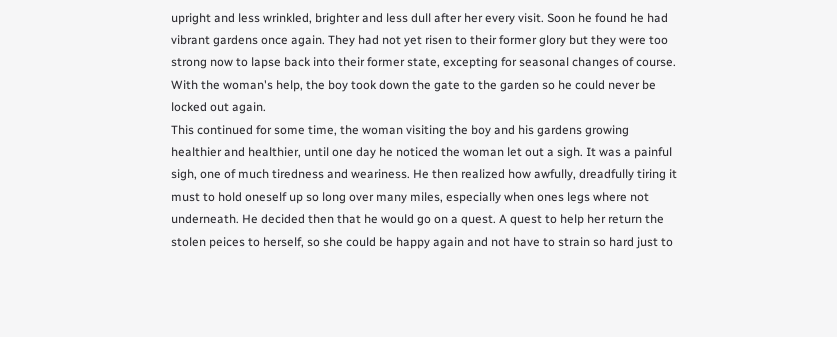upright and less wrinkled, brighter and less dull after her every visit. Soon he found he had vibrant gardens once again. They had not yet risen to their former glory but they were too strong now to lapse back into their former state, excepting for seasonal changes of course. With the woman's help, the boy took down the gate to the garden so he could never be locked out again.
This continued for some time, the woman visiting the boy and his gardens growing healthier and healthier, until one day he noticed the woman let out a sigh. It was a painful sigh, one of much tiredness and weariness. He then realized how awfully, dreadfully tiring it must to hold oneself up so long over many miles, especially when ones legs where not underneath. He decided then that he would go on a quest. A quest to help her return the stolen peices to herself, so she could be happy again and not have to strain so hard just to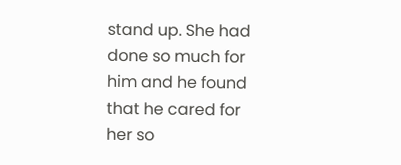stand up. She had done so much for him and he found that he cared for her so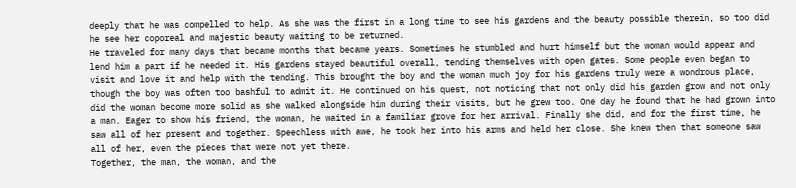deeply that he was compelled to help. As she was the first in a long time to see his gardens and the beauty possible therein, so too did he see her coporeal and majestic beauty waiting to be returned.
He traveled for many days that became months that became years. Sometimes he stumbled and hurt himself but the woman would appear and lend him a part if he needed it. His gardens stayed beautiful overall, tending themselves with open gates. Some people even began to visit and love it and help with the tending. This brought the boy and the woman much joy for his gardens truly were a wondrous place, though the boy was often too bashful to admit it. He continued on his quest, not noticing that not only did his garden grow and not only did the woman become more solid as she walked alongside him during their visits, but he grew too. One day he found that he had grown into a man. Eager to show his friend, the woman, he waited in a familiar grove for her arrival. Finally she did, and for the first time, he saw all of her present and together. Speechless with awe, he took her into his arms and held her close. She knew then that someone saw all of her, even the pieces that were not yet there.
Together, the man, the woman, and the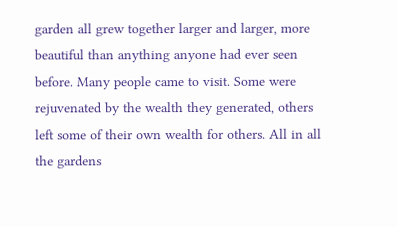garden all grew together larger and larger, more beautiful than anything anyone had ever seen before. Many people came to visit. Some were rejuvenated by the wealth they generated, others left some of their own wealth for others. All in all the gardens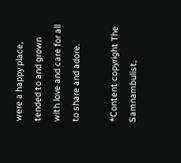were a happy place, tended to and grown with love and care for all to share and adore.

*Content copyright The Samnambulist,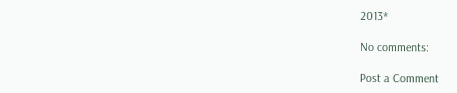2013*

No comments:

Post a Comment